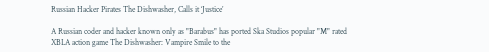Russian Hacker Pirates The Dishwasher, Calls it ‘Justice’

A Russian coder and hacker known only as "Barabus" has ported Ska Studios popular "M" rated XBLA action game The Dishwasher: Vampire Smile to the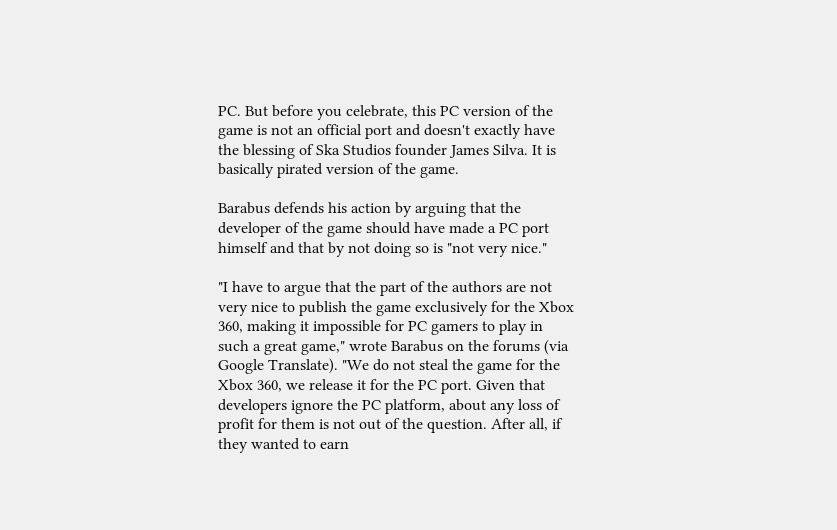PC. But before you celebrate, this PC version of the game is not an official port and doesn't exactly have the blessing of Ska Studios founder James Silva. It is basically pirated version of the game.

Barabus defends his action by arguing that the developer of the game should have made a PC port himself and that by not doing so is "not very nice."

"I have to argue that the part of the authors are not very nice to publish the game exclusively for the Xbox 360, making it impossible for PC gamers to play in such a great game," wrote Barabus on the forums (via Google Translate). "We do not steal the game for the Xbox 360, we release it for the PC port. Given that developers ignore the PC platform, about any loss of profit for them is not out of the question. After all, if they wanted to earn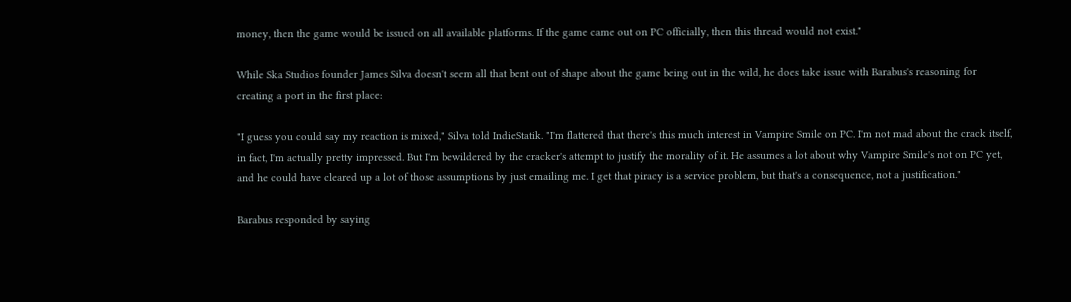money, then the game would be issued on all available platforms. If the game came out on PC officially, then this thread would not exist."

While Ska Studios founder James Silva doesn't seem all that bent out of shape about the game being out in the wild, he does take issue with Barabus's reasoning for creating a port in the first place:

"I guess you could say my reaction is mixed," Silva told IndieStatik. "I'm flattered that there's this much interest in Vampire Smile on PC. I'm not mad about the crack itself, in fact, I'm actually pretty impressed. But I'm bewildered by the cracker's attempt to justify the morality of it. He assumes a lot about why Vampire Smile's not on PC yet, and he could have cleared up a lot of those assumptions by just emailing me. I get that piracy is a service problem, but that's a consequence, not a justification."

Barabus responded by saying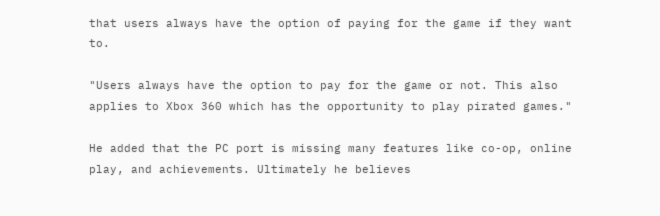that users always have the option of paying for the game if they want to.

"Users always have the option to pay for the game or not. This also applies to Xbox 360 which has the opportunity to play pirated games."

He added that the PC port is missing many features like co-op, online play, and achievements. Ultimately he believes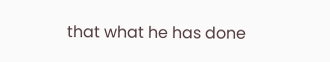that what he has done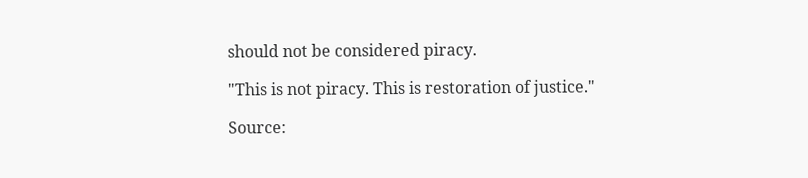should not be considered piracy.

"This is not piracy. This is restoration of justice."

Source: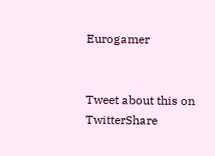Eurogamer


Tweet about this on TwitterShare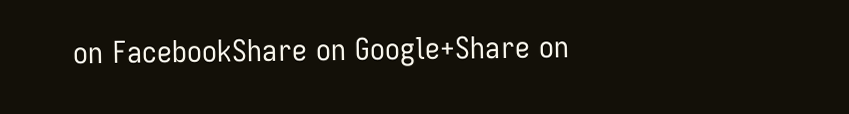on FacebookShare on Google+Share on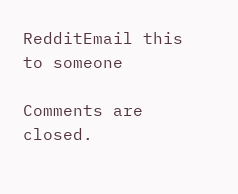RedditEmail this to someone

Comments are closed.